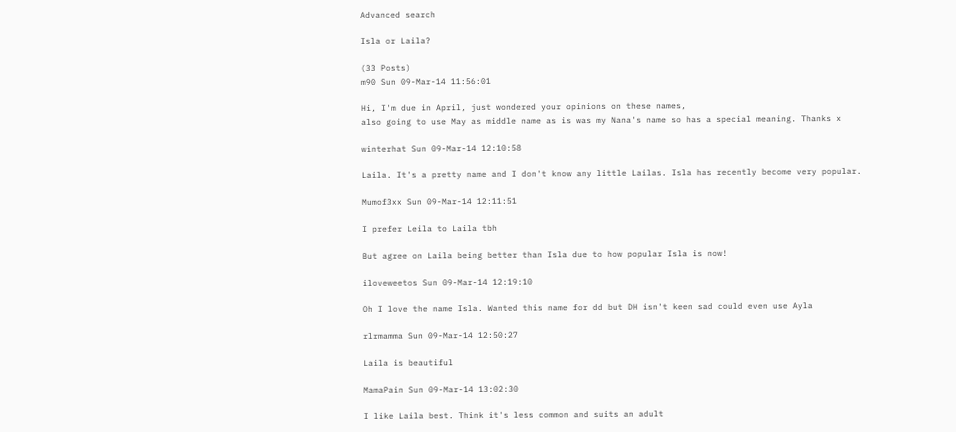Advanced search

Isla or Laila?

(33 Posts)
m90 Sun 09-Mar-14 11:56:01

Hi, I'm due in April, just wondered your opinions on these names,
also going to use May as middle name as is was my Nana's name so has a special meaning. Thanks x

winterhat Sun 09-Mar-14 12:10:58

Laila. It's a pretty name and I don't know any little Lailas. Isla has recently become very popular.

Mumof3xx Sun 09-Mar-14 12:11:51

I prefer Leila to Laila tbh

But agree on Laila being better than Isla due to how popular Isla is now!

iloveweetos Sun 09-Mar-14 12:19:10

Oh I love the name Isla. Wanted this name for dd but DH isn't keen sad could even use Ayla

rlrmamma Sun 09-Mar-14 12:50:27

Laila is beautiful

MamaPain Sun 09-Mar-14 13:02:30

I like Laila best. Think it's less common and suits an adult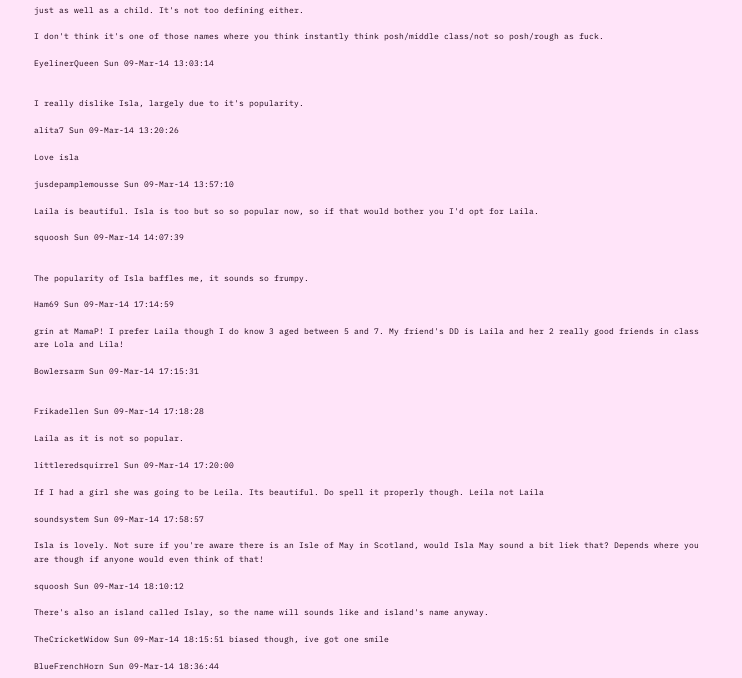just as well as a child. It's not too defining either.

I don't think it's one of those names where you think instantly think posh/middle class/not so posh/rough as fuck.

EyelinerQueen Sun 09-Mar-14 13:03:14


I really dislike Isla, largely due to it's popularity.

alita7 Sun 09-Mar-14 13:20:26

Love isla

jusdepamplemousse Sun 09-Mar-14 13:57:10

Laila is beautiful. Isla is too but so so popular now, so if that would bother you I'd opt for Laila.

squoosh Sun 09-Mar-14 14:07:39


The popularity of Isla baffles me, it sounds so frumpy.

Ham69 Sun 09-Mar-14 17:14:59

grin at MamaP! I prefer Laila though I do know 3 aged between 5 and 7. My friend's DD is Laila and her 2 really good friends in class are Lola and Lila!

Bowlersarm Sun 09-Mar-14 17:15:31


Frikadellen Sun 09-Mar-14 17:18:28

Laila as it is not so popular.

littleredsquirrel Sun 09-Mar-14 17:20:00

If I had a girl she was going to be Leila. Its beautiful. Do spell it properly though. Leila not Laila

soundsystem Sun 09-Mar-14 17:58:57

Isla is lovely. Not sure if you're aware there is an Isle of May in Scotland, would Isla May sound a bit liek that? Depends where you are though if anyone would even think of that!

squoosh Sun 09-Mar-14 18:10:12

There's also an island called Islay, so the name will sounds like and island's name anyway.

TheCricketWidow Sun 09-Mar-14 18:15:51 biased though, ive got one smile

BlueFrenchHorn Sun 09-Mar-14 18:36:44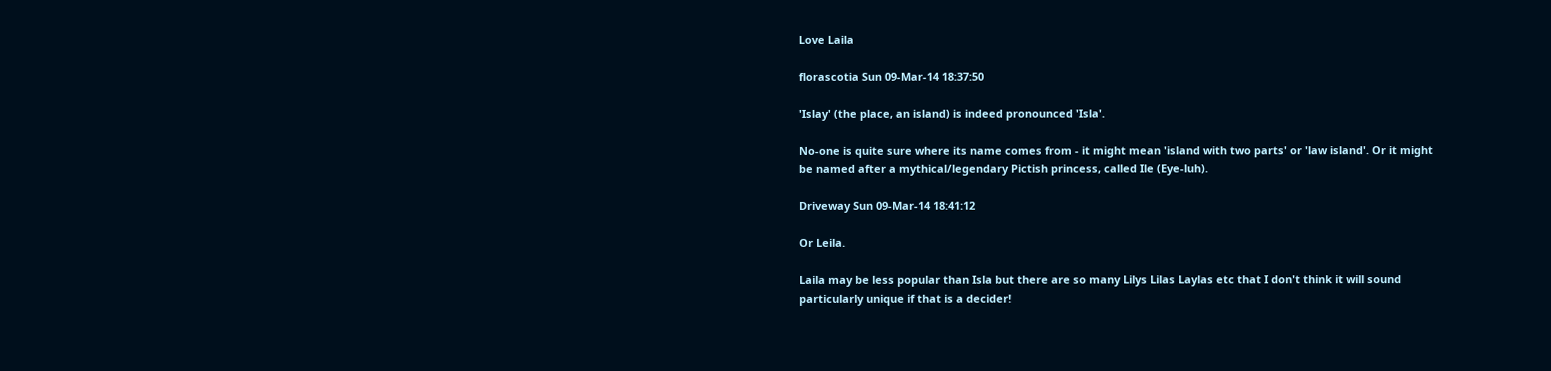Love Laila

florascotia Sun 09-Mar-14 18:37:50

'Islay' (the place, an island) is indeed pronounced 'Isla'.

No-one is quite sure where its name comes from - it might mean 'island with two parts' or 'law island'. Or it might be named after a mythical/legendary Pictish princess, called Ile (Eye-luh).

Driveway Sun 09-Mar-14 18:41:12

Or Leila.

Laila may be less popular than Isla but there are so many Lilys Lilas Laylas etc that I don't think it will sound particularly unique if that is a decider!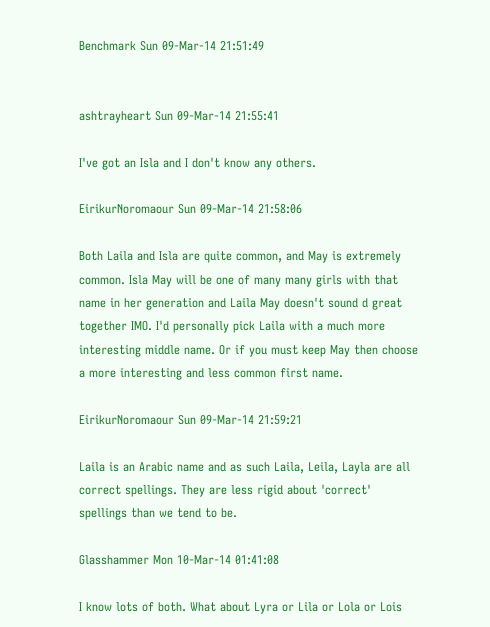Benchmark Sun 09-Mar-14 21:51:49


ashtrayheart Sun 09-Mar-14 21:55:41

I've got an Isla and I don't know any others.

EirikurNoromaour Sun 09-Mar-14 21:58:06

Both Laila and Isla are quite common, and May is extremely common. Isla May will be one of many many girls with that name in her generation and Laila May doesn't sound d great together IMO. I'd personally pick Laila with a much more interesting middle name. Or if you must keep May then choose a more interesting and less common first name.

EirikurNoromaour Sun 09-Mar-14 21:59:21

Laila is an Arabic name and as such Laila, Leila, Layla are all correct spellings. They are less rigid about 'correct' spellings than we tend to be.

Glasshammer Mon 10-Mar-14 01:41:08

I know lots of both. What about Lyra or Lila or Lola or Lois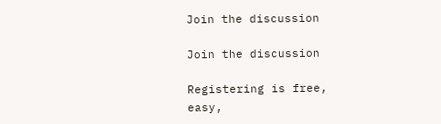Join the discussion

Join the discussion

Registering is free, easy,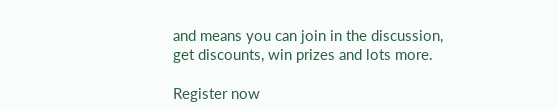and means you can join in the discussion, get discounts, win prizes and lots more.

Register now